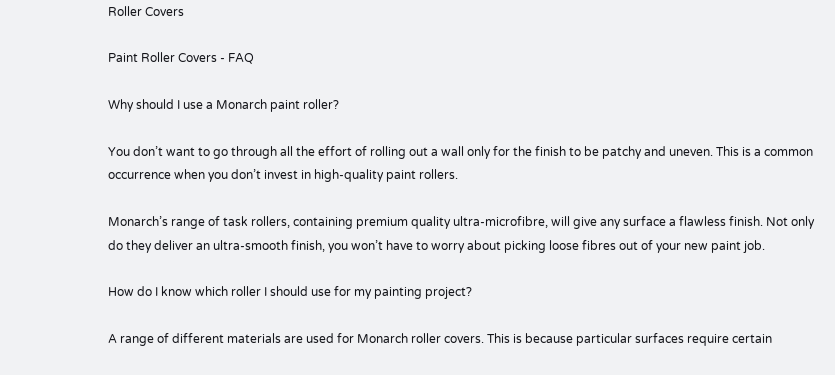Roller Covers

Paint Roller Covers - FAQ

Why should I use a Monarch paint roller?

You don’t want to go through all the effort of rolling out a wall only for the finish to be patchy and uneven. This is a common occurrence when you don’t invest in high-quality paint rollers.

Monarch’s range of task rollers, containing premium quality ultra-microfibre, will give any surface a flawless finish. Not only do they deliver an ultra-smooth finish, you won’t have to worry about picking loose fibres out of your new paint job.

How do I know which roller I should use for my painting project?

A range of different materials are used for Monarch roller covers. This is because particular surfaces require certain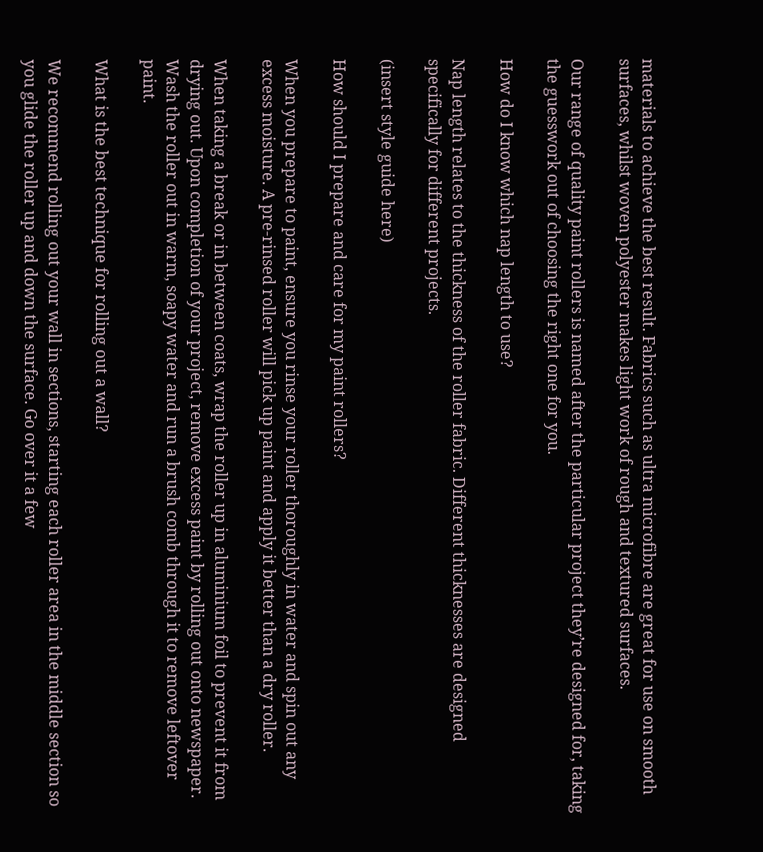materials to achieve the best result. Fabrics such as ultra microfibre are great for use on smooth surfaces, whilst woven polyester makes light work of rough and textured surfaces.

Our range of quality paint rollers is named after the particular project they’re designed for, taking the guesswork out of choosing the right one for you.

How do I know which nap length to use?

Nap length relates to the thickness of the roller fabric. Different thicknesses are designed specifically for different projects.

(insert style guide here)

How should I prepare and care for my paint rollers?

When you prepare to paint, ensure you rinse your roller thoroughly in water and spin out any excess moisture. A pre-rinsed roller will pick up paint and apply it better than a dry roller.

When taking a break or in between coats, wrap the roller up in aluminium foil to prevent it from drying out. Upon completion of your project, remove excess paint by rolling out onto newspaper. Wash the roller out in warm, soapy water and run a brush comb through it to remove leftover paint.

What is the best technique for rolling out a wall?

We recommend rolling out your wall in sections, starting each roller area in the middle section so you glide the roller up and down the surface. Go over it a few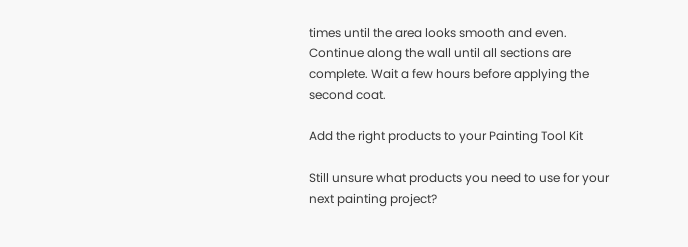times until the area looks smooth and even. Continue along the wall until all sections are complete. Wait a few hours before applying the second coat.

Add the right products to your Painting Tool Kit

Still unsure what products you need to use for your next painting project?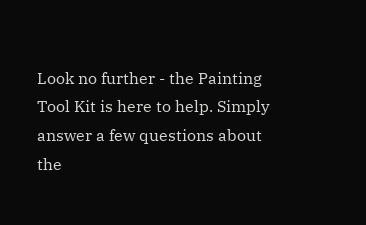Look no further - the Painting Tool Kit is here to help. Simply answer a few questions about the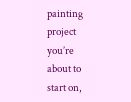painting project you’re about to start on,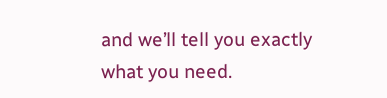and we’ll tell you exactly what you need.